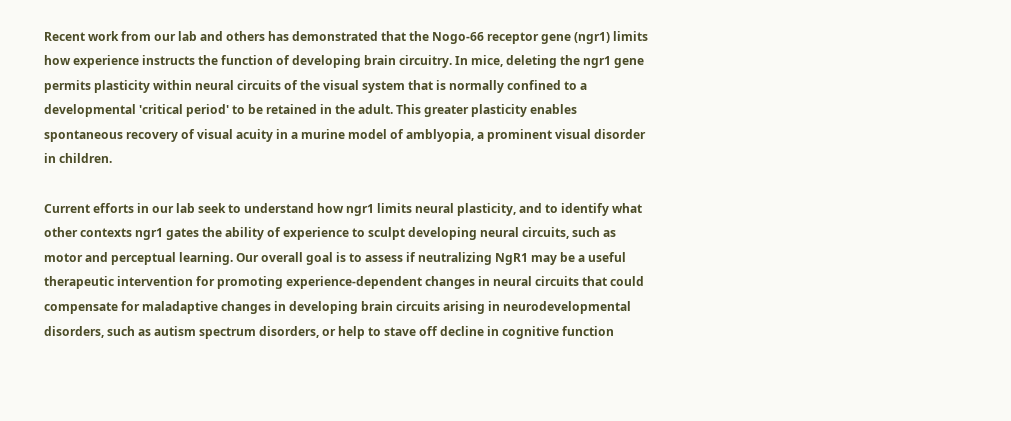Recent work from our lab and others has demonstrated that the Nogo-66 receptor gene (ngr1) limits how experience instructs the function of developing brain circuitry. In mice, deleting the ngr1 gene permits plasticity within neural circuits of the visual system that is normally confined to a developmental 'critical period' to be retained in the adult. This greater plasticity enables spontaneous recovery of visual acuity in a murine model of amblyopia, a prominent visual disorder in children.

Current efforts in our lab seek to understand how ngr1 limits neural plasticity, and to identify what other contexts ngr1 gates the ability of experience to sculpt developing neural circuits, such as motor and perceptual learning. Our overall goal is to assess if neutralizing NgR1 may be a useful therapeutic intervention for promoting experience-dependent changes in neural circuits that could compensate for maladaptive changes in developing brain circuits arising in neurodevelopmental disorders, such as autism spectrum disorders, or help to stave off decline in cognitive function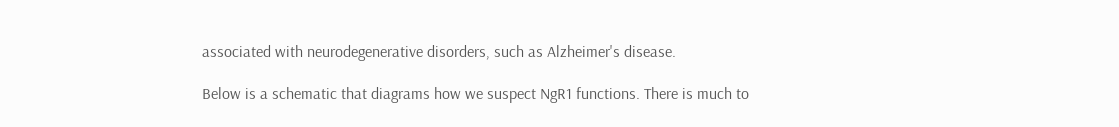associated with neurodegenerative disorders, such as Alzheimer's disease.

Below is a schematic that diagrams how we suspect NgR1 functions. There is much to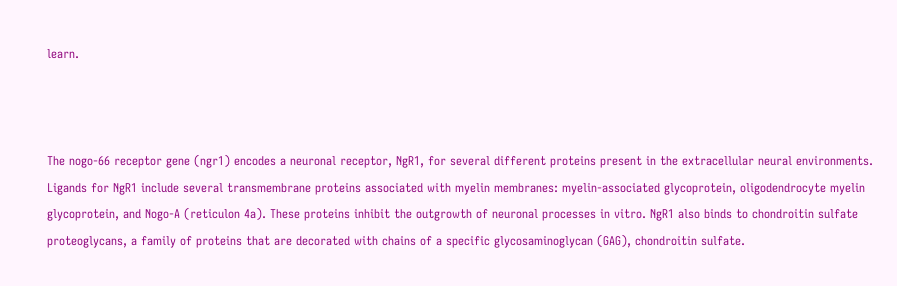learn.



The nogo-66 receptor gene (ngr1) encodes a neuronal receptor, NgR1, for several different proteins present in the extracellular neural environments. Ligands for NgR1 include several transmembrane proteins associated with myelin membranes: myelin-associated glycoprotein, oligodendrocyte myelin glycoprotein, and Nogo-A (reticulon 4a). These proteins inhibit the outgrowth of neuronal processes in vitro. NgR1 also binds to chondroitin sulfate proteoglycans, a family of proteins that are decorated with chains of a specific glycosaminoglycan (GAG), chondroitin sulfate.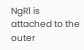NgR1 is attached to the outer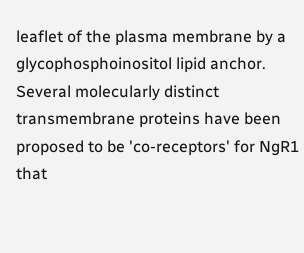leaflet of the plasma membrane by a glycophosphoinositol lipid anchor. Several molecularly distinct transmembrane proteins have been proposed to be 'co-receptors' for NgR1 that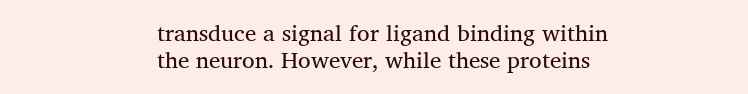transduce a signal for ligand binding within the neuron. However, while these proteins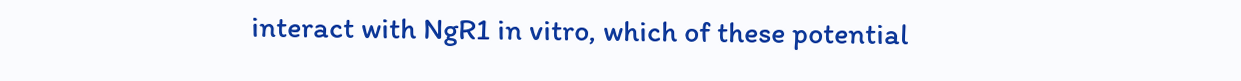interact with NgR1 in vitro, which of these potential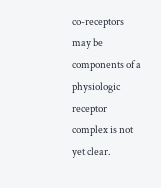co-receptors may be components of a physiologic receptor complex is not yet clear.